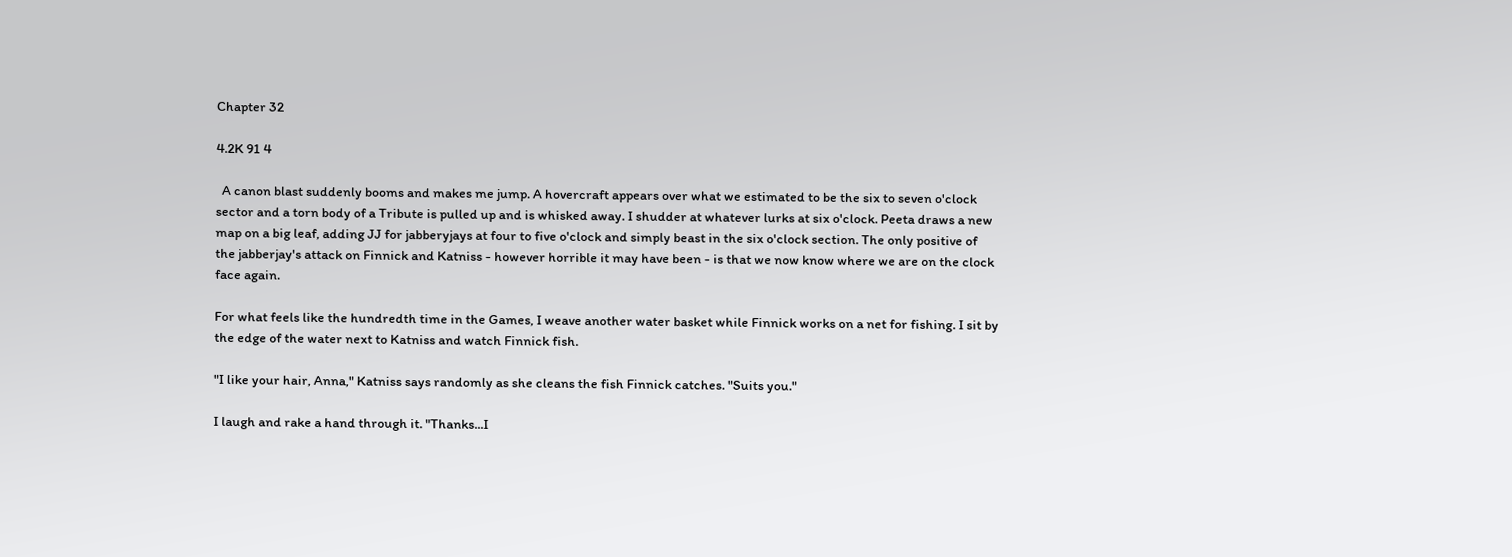Chapter 32

4.2K 91 4

  A canon blast suddenly booms and makes me jump. A hovercraft appears over what we estimated to be the six to seven o'clock sector and a torn body of a Tribute is pulled up and is whisked away. I shudder at whatever lurks at six o'clock. Peeta draws a new map on a big leaf, adding JJ for jabberyjays at four to five o'clock and simply beast in the six o'clock section. The only positive of the jabberjay's attack on Finnick and Katniss - however horrible it may have been - is that we now know where we are on the clock face again.

For what feels like the hundredth time in the Games, I weave another water basket while Finnick works on a net for fishing. I sit by the edge of the water next to Katniss and watch Finnick fish.

"I like your hair, Anna," Katniss says randomly as she cleans the fish Finnick catches. "Suits you."

I laugh and rake a hand through it. "Thanks...I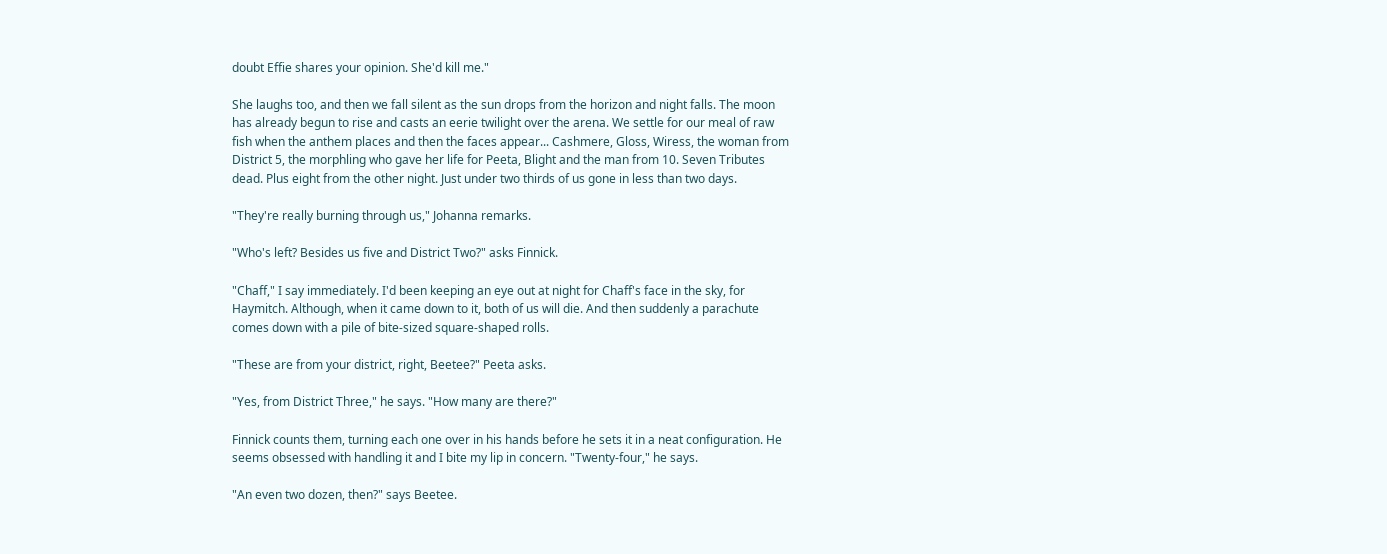doubt Effie shares your opinion. She'd kill me."

She laughs too, and then we fall silent as the sun drops from the horizon and night falls. The moon has already begun to rise and casts an eerie twilight over the arena. We settle for our meal of raw fish when the anthem places and then the faces appear... Cashmere, Gloss, Wiress, the woman from District 5, the morphling who gave her life for Peeta, Blight and the man from 10. Seven Tributes dead. Plus eight from the other night. Just under two thirds of us gone in less than two days.

"They're really burning through us," Johanna remarks.

"Who's left? Besides us five and District Two?" asks Finnick.

"Chaff," I say immediately. I'd been keeping an eye out at night for Chaff's face in the sky, for Haymitch. Although, when it came down to it, both of us will die. And then suddenly a parachute comes down with a pile of bite-sized square-shaped rolls.

"These are from your district, right, Beetee?" Peeta asks.

"Yes, from District Three," he says. "How many are there?"

Finnick counts them, turning each one over in his hands before he sets it in a neat configuration. He seems obsessed with handling it and I bite my lip in concern. "Twenty-four," he says.

"An even two dozen, then?" says Beetee.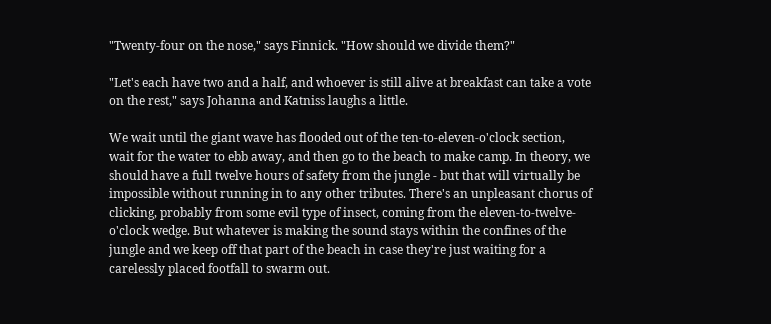"Twenty-four on the nose," says Finnick. "How should we divide them?"

"Let's each have two and a half, and whoever is still alive at breakfast can take a vote on the rest," says Johanna and Katniss laughs a little.

We wait until the giant wave has flooded out of the ten-to-eleven-o'clock section, wait for the water to ebb away, and then go to the beach to make camp. In theory, we should have a full twelve hours of safety from the jungle - but that will virtually be impossible without running in to any other tributes. There's an unpleasant chorus of clicking, probably from some evil type of insect, coming from the eleven-to-twelve-o'clock wedge. But whatever is making the sound stays within the confines of the jungle and we keep off that part of the beach in case they're just waiting for a carelessly placed footfall to swarm out.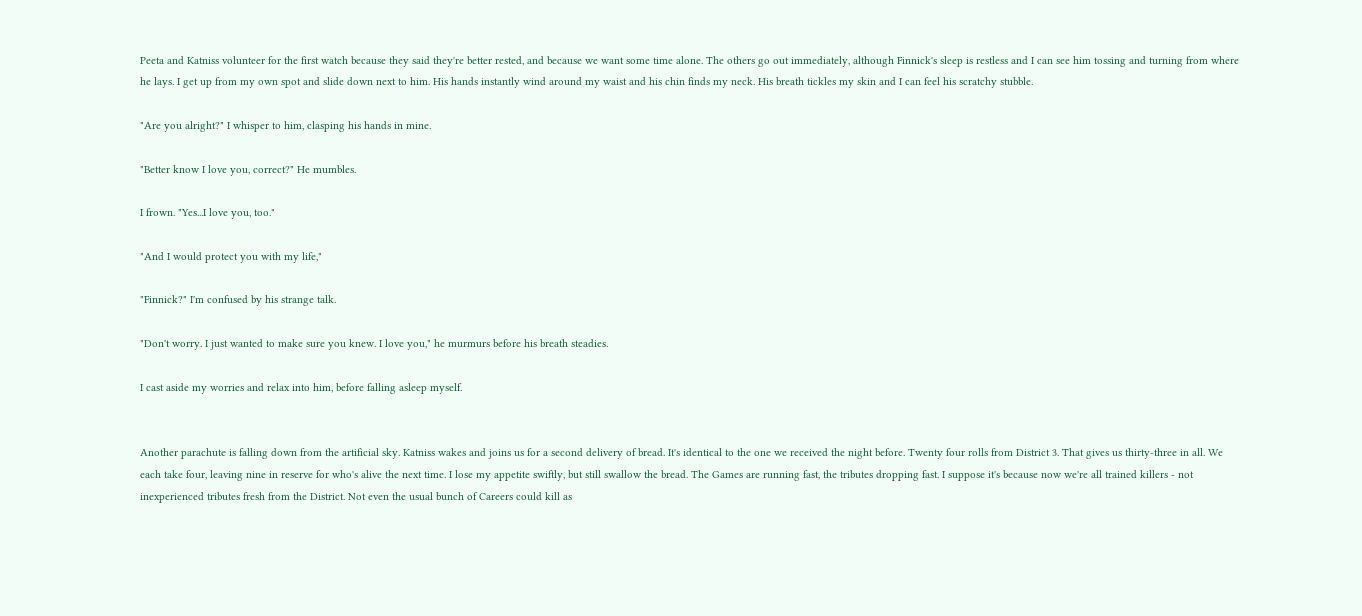Peeta and Katniss volunteer for the first watch because they said they're better rested, and because we want some time alone. The others go out immediately, although Finnick's sleep is restless and I can see him tossing and turning from where he lays. I get up from my own spot and slide down next to him. His hands instantly wind around my waist and his chin finds my neck. His breath tickles my skin and I can feel his scratchy stubble.

"Are you alright?" I whisper to him, clasping his hands in mine.

"Better know I love you, correct?" He mumbles.

I frown. "Yes...I love you, too."

"And I would protect you with my life,"

"Finnick?" I'm confused by his strange talk.

"Don't worry. I just wanted to make sure you knew. I love you," he murmurs before his breath steadies.

I cast aside my worries and relax into him, before falling asleep myself.


Another parachute is falling down from the artificial sky. Katniss wakes and joins us for a second delivery of bread. It's identical to the one we received the night before. Twenty four rolls from District 3. That gives us thirty-three in all. We each take four, leaving nine in reserve for who's alive the next time. I lose my appetite swiftly, but still swallow the bread. The Games are running fast, the tributes dropping fast. I suppose it's because now we're all trained killers - not inexperienced tributes fresh from the District. Not even the usual bunch of Careers could kill as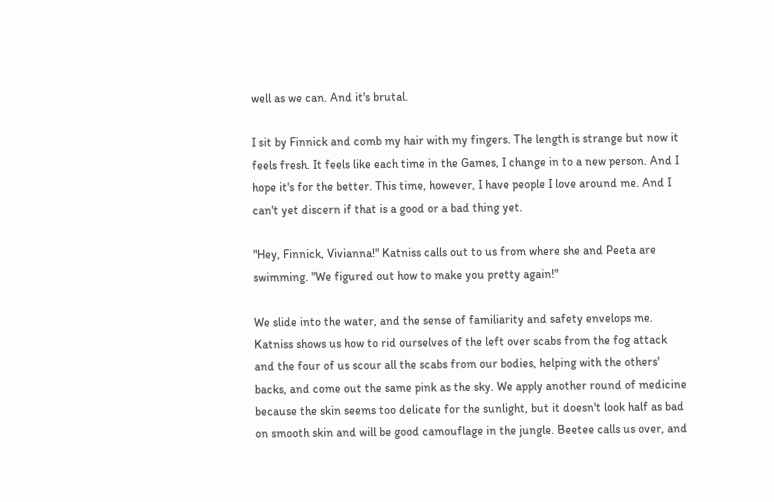well as we can. And it's brutal.

I sit by Finnick and comb my hair with my fingers. The length is strange but now it feels fresh. It feels like each time in the Games, I change in to a new person. And I hope it's for the better. This time, however, I have people I love around me. And I can't yet discern if that is a good or a bad thing yet.

"Hey, Finnick, Vivianna!" Katniss calls out to us from where she and Peeta are swimming. "We figured out how to make you pretty again!"

We slide into the water, and the sense of familiarity and safety envelops me. Katniss shows us how to rid ourselves of the left over scabs from the fog attack and the four of us scour all the scabs from our bodies, helping with the others' backs, and come out the same pink as the sky. We apply another round of medicine because the skin seems too delicate for the sunlight, but it doesn't look half as bad on smooth skin and will be good camouflage in the jungle. Beetee calls us over, and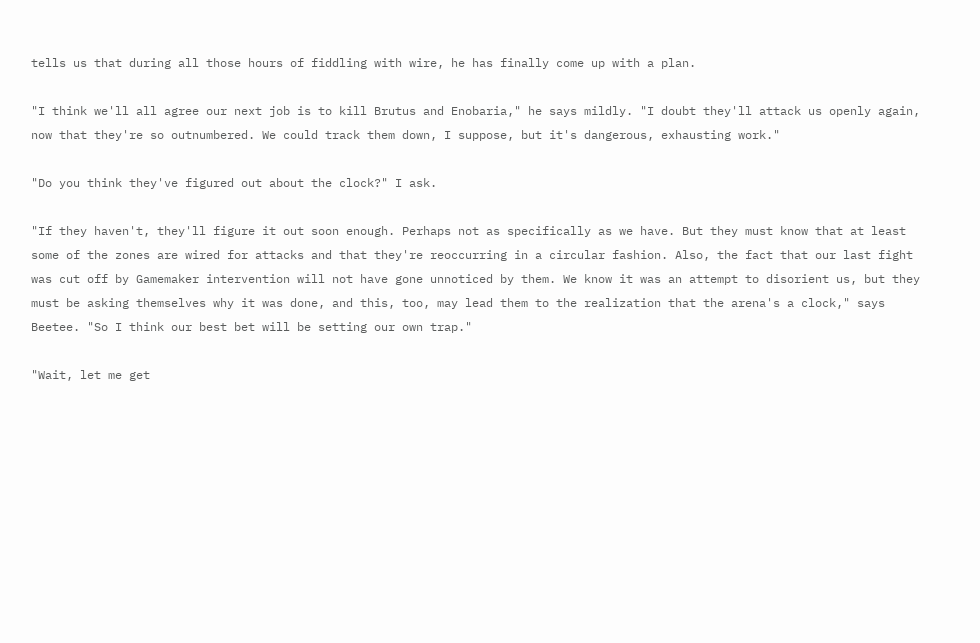tells us that during all those hours of fiddling with wire, he has finally come up with a plan.

"I think we'll all agree our next job is to kill Brutus and Enobaria," he says mildly. "I doubt they'll attack us openly again, now that they're so outnumbered. We could track them down, I suppose, but it's dangerous, exhausting work."

"Do you think they've figured out about the clock?" I ask.

"If they haven't, they'll figure it out soon enough. Perhaps not as specifically as we have. But they must know that at least some of the zones are wired for attacks and that they're reoccurring in a circular fashion. Also, the fact that our last fight was cut off by Gamemaker intervention will not have gone unnoticed by them. We know it was an attempt to disorient us, but they must be asking themselves why it was done, and this, too, may lead them to the realization that the arena's a clock," says Beetee. "So I think our best bet will be setting our own trap."

"Wait, let me get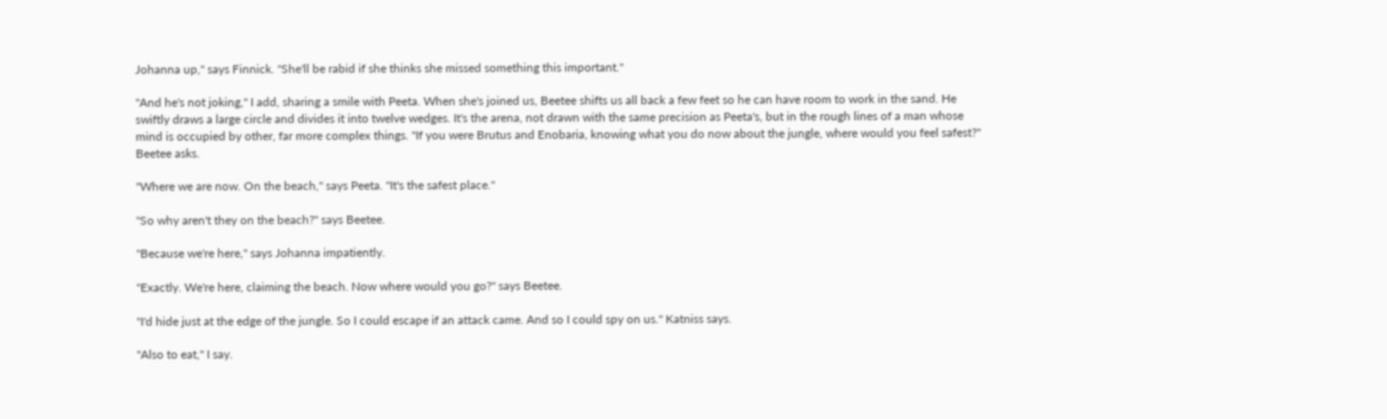Johanna up," says Finnick. "She'll be rabid if she thinks she missed something this important."

"And he's not joking," I add, sharing a smile with Peeta. When she's joined us, Beetee shifts us all back a few feet so he can have room to work in the sand. He swiftly draws a large circle and divides it into twelve wedges. It's the arena, not drawn with the same precision as Peeta's, but in the rough lines of a man whose mind is occupied by other, far more complex things. "If you were Brutus and Enobaria, knowing what you do now about the jungle, where would you feel safest?" Beetee asks.

"Where we are now. On the beach," says Peeta. "It's the safest place."

"So why aren't they on the beach?" says Beetee.

"Because we're here," says Johanna impatiently.

"Exactly. We're here, claiming the beach. Now where would you go?" says Beetee.

"I'd hide just at the edge of the jungle. So I could escape if an attack came. And so I could spy on us." Katniss says.

"Also to eat," I say.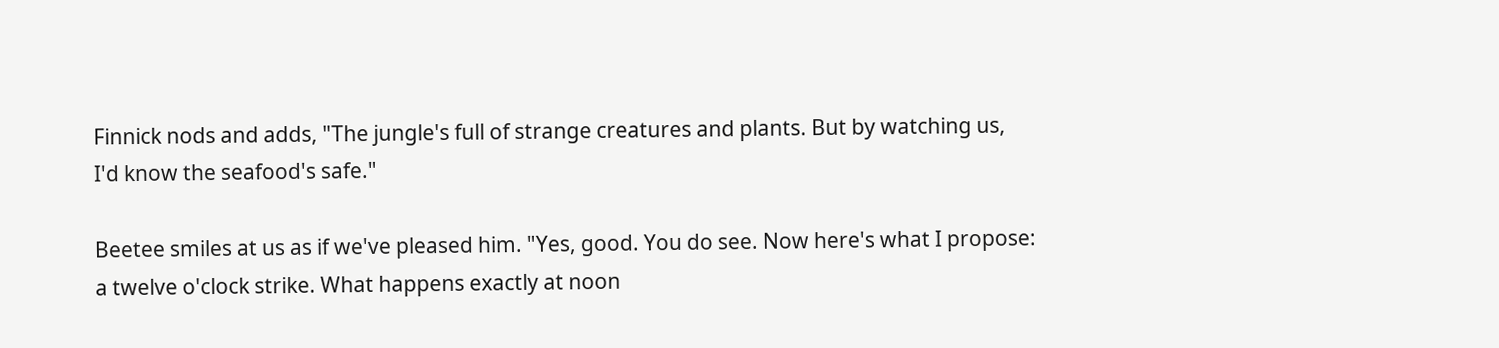Finnick nods and adds, "The jungle's full of strange creatures and plants. But by watching us, I'd know the seafood's safe."

Beetee smiles at us as if we've pleased him. "Yes, good. You do see. Now here's what I propose: a twelve o'clock strike. What happens exactly at noon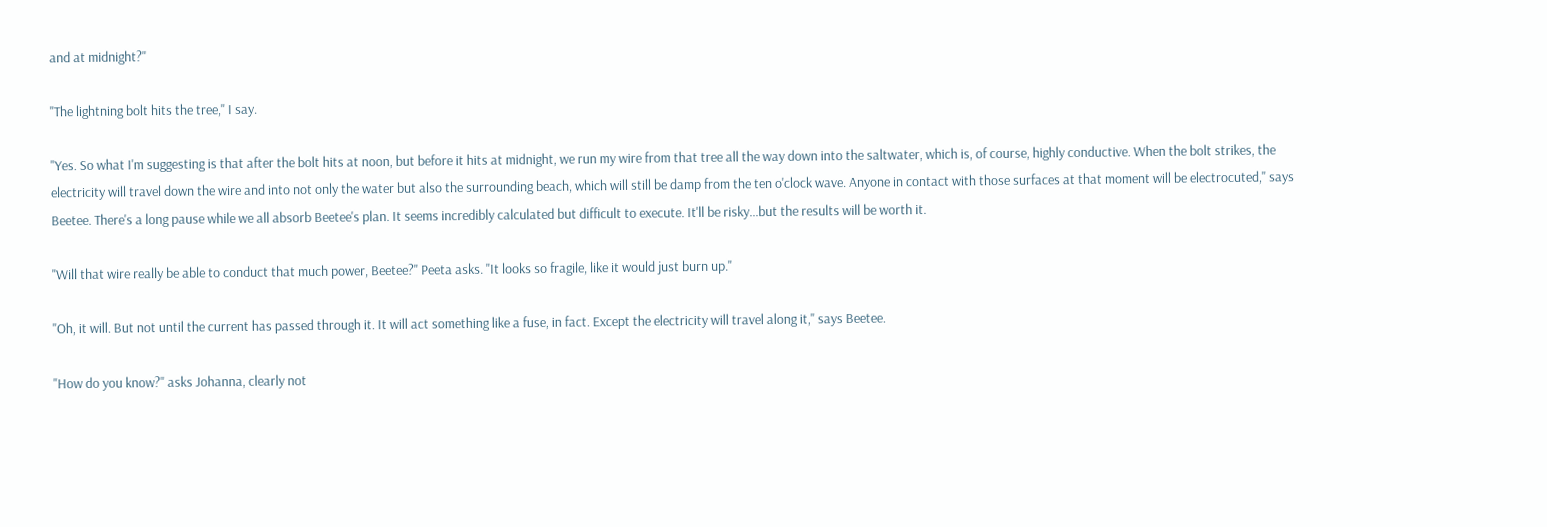and at midnight?"

"The lightning bolt hits the tree," I say.

"Yes. So what I'm suggesting is that after the bolt hits at noon, but before it hits at midnight, we run my wire from that tree all the way down into the saltwater, which is, of course, highly conductive. When the bolt strikes, the electricity will travel down the wire and into not only the water but also the surrounding beach, which will still be damp from the ten o'clock wave. Anyone in contact with those surfaces at that moment will be electrocuted," says Beetee. There's a long pause while we all absorb Beetee's plan. It seems incredibly calculated but difficult to execute. It'll be risky...but the results will be worth it.

"Will that wire really be able to conduct that much power, Beetee?" Peeta asks. "It looks so fragile, like it would just burn up."

"Oh, it will. But not until the current has passed through it. It will act something like a fuse, in fact. Except the electricity will travel along it," says Beetee.

"How do you know?" asks Johanna, clearly not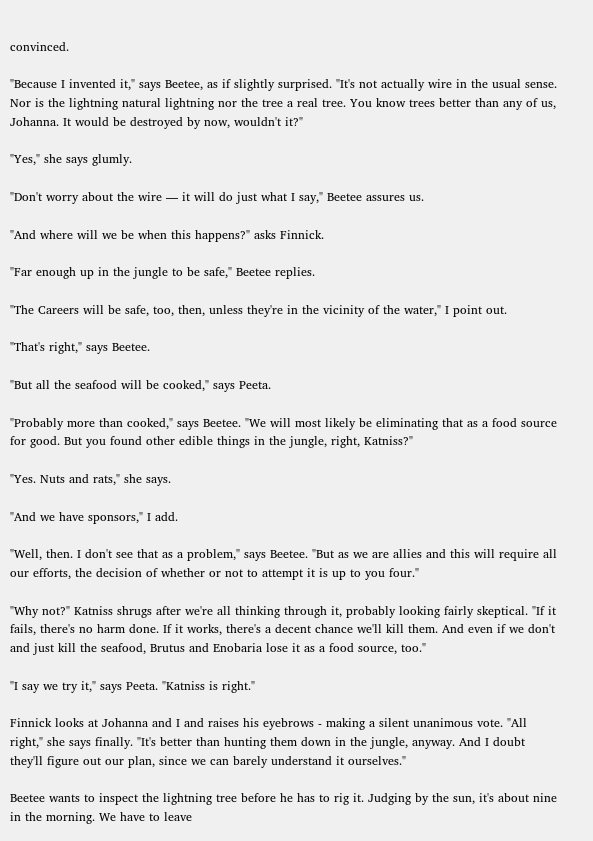convinced.

"Because I invented it," says Beetee, as if slightly surprised. "It's not actually wire in the usual sense. Nor is the lightning natural lightning nor the tree a real tree. You know trees better than any of us, Johanna. It would be destroyed by now, wouldn't it?"

"Yes," she says glumly.

"Don't worry about the wire — it will do just what I say," Beetee assures us.

"And where will we be when this happens?" asks Finnick.

"Far enough up in the jungle to be safe," Beetee replies.

"The Careers will be safe, too, then, unless they're in the vicinity of the water," I point out.

"That's right," says Beetee.

"But all the seafood will be cooked," says Peeta.

"Probably more than cooked," says Beetee. "We will most likely be eliminating that as a food source for good. But you found other edible things in the jungle, right, Katniss?"

"Yes. Nuts and rats," she says.

"And we have sponsors," I add.

"Well, then. I don't see that as a problem," says Beetee. "But as we are allies and this will require all our efforts, the decision of whether or not to attempt it is up to you four."

"Why not?" Katniss shrugs after we're all thinking through it, probably looking fairly skeptical. "If it fails, there's no harm done. If it works, there's a decent chance we'll kill them. And even if we don't and just kill the seafood, Brutus and Enobaria lose it as a food source, too."

"I say we try it," says Peeta. "Katniss is right."

Finnick looks at Johanna and I and raises his eyebrows - making a silent unanimous vote. "All right," she says finally. "It's better than hunting them down in the jungle, anyway. And I doubt they'll figure out our plan, since we can barely understand it ourselves."

Beetee wants to inspect the lightning tree before he has to rig it. Judging by the sun, it's about nine in the morning. We have to leave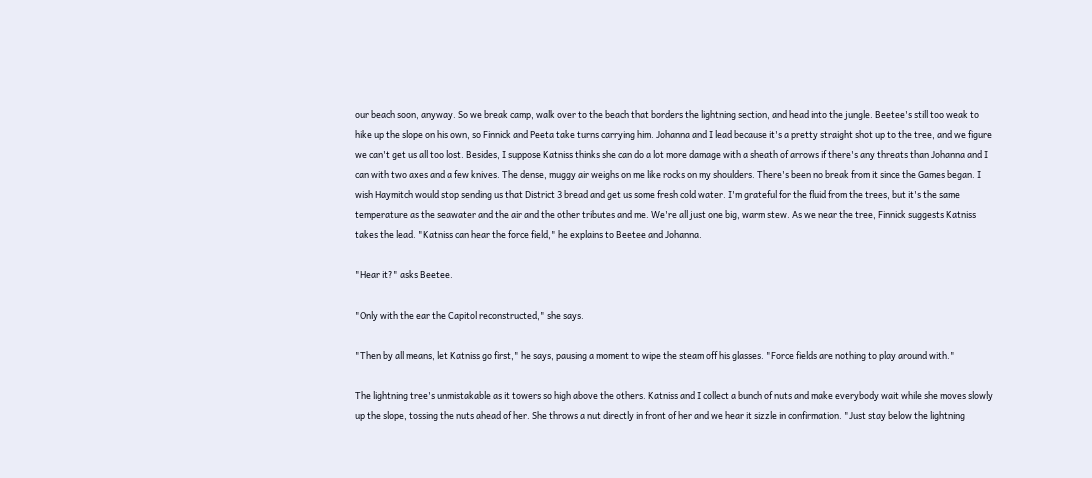our beach soon, anyway. So we break camp, walk over to the beach that borders the lightning section, and head into the jungle. Beetee's still too weak to hike up the slope on his own, so Finnick and Peeta take turns carrying him. Johanna and I lead because it's a pretty straight shot up to the tree, and we figure we can't get us all too lost. Besides, I suppose Katniss thinks she can do a lot more damage with a sheath of arrows if there's any threats than Johanna and I can with two axes and a few knives. The dense, muggy air weighs on me like rocks on my shoulders. There's been no break from it since the Games began. I wish Haymitch would stop sending us that District 3 bread and get us some fresh cold water. I'm grateful for the fluid from the trees, but it's the same temperature as the seawater and the air and the other tributes and me. We're all just one big, warm stew. As we near the tree, Finnick suggests Katniss takes the lead. "Katniss can hear the force field," he explains to Beetee and Johanna.

"Hear it?" asks Beetee.

"Only with the ear the Capitol reconstructed," she says.

"Then by all means, let Katniss go first," he says, pausing a moment to wipe the steam off his glasses. "Force fields are nothing to play around with."

The lightning tree's unmistakable as it towers so high above the others. Katniss and I collect a bunch of nuts and make everybody wait while she moves slowly up the slope, tossing the nuts ahead of her. She throws a nut directly in front of her and we hear it sizzle in confirmation. "Just stay below the lightning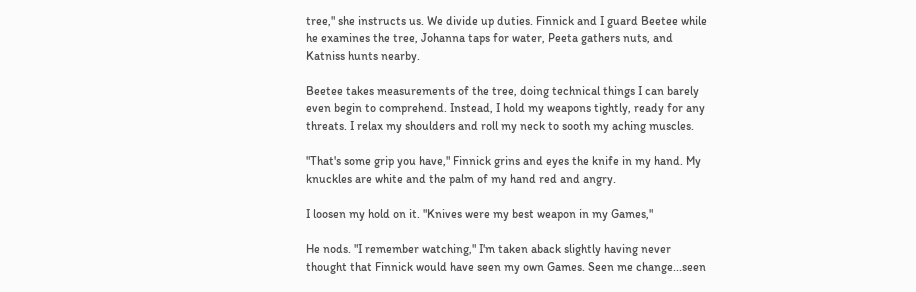tree," she instructs us. We divide up duties. Finnick and I guard Beetee while he examines the tree, Johanna taps for water, Peeta gathers nuts, and Katniss hunts nearby.

Beetee takes measurements of the tree, doing technical things I can barely even begin to comprehend. Instead, I hold my weapons tightly, ready for any threats. I relax my shoulders and roll my neck to sooth my aching muscles.

"That's some grip you have," Finnick grins and eyes the knife in my hand. My knuckles are white and the palm of my hand red and angry.

I loosen my hold on it. "Knives were my best weapon in my Games,"

He nods. "I remember watching," I'm taken aback slightly having never thought that Finnick would have seen my own Games. Seen me change...seen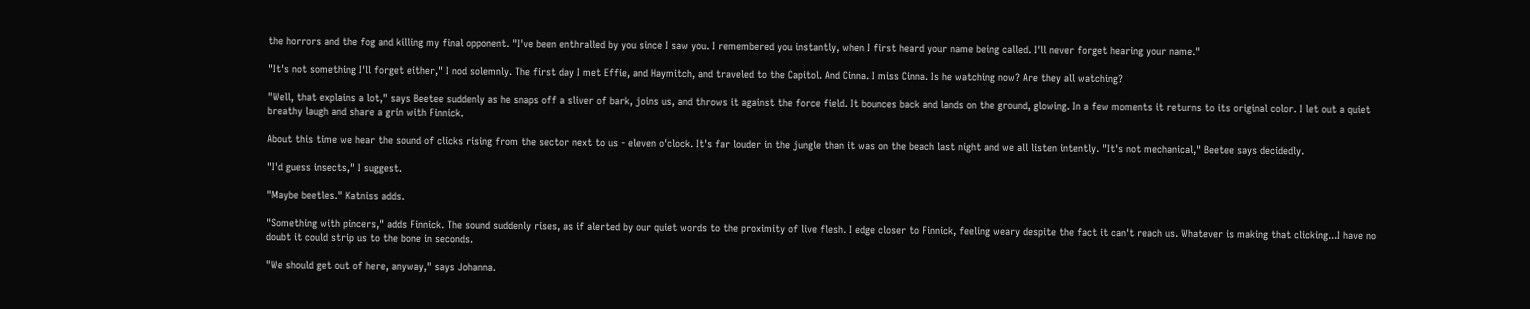the horrors and the fog and killing my final opponent. "I've been enthralled by you since I saw you. I remembered you instantly, when I first heard your name being called. I'll never forget hearing your name."

"It's not something I'll forget either," I nod solemnly. The first day I met Effie, and Haymitch, and traveled to the Capitol. And Cinna. I miss Cinna. Is he watching now? Are they all watching?

"Well, that explains a lot," says Beetee suddenly as he snaps off a sliver of bark, joins us, and throws it against the force field. It bounces back and lands on the ground, glowing. In a few moments it returns to its original color. I let out a quiet breathy laugh and share a grin with Finnick.

About this time we hear the sound of clicks rising from the sector next to us - eleven o'clock. It's far louder in the jungle than it was on the beach last night and we all listen intently. "It's not mechanical," Beetee says decidedly.

"I'd guess insects," I suggest.

"Maybe beetles." Katniss adds.

"Something with pincers," adds Finnick. The sound suddenly rises, as if alerted by our quiet words to the proximity of live flesh. I edge closer to Finnick, feeling weary despite the fact it can't reach us. Whatever is making that clicking...I have no doubt it could strip us to the bone in seconds.

"We should get out of here, anyway," says Johanna.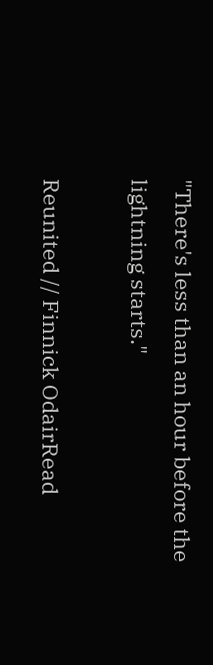"There's less than an hour before the lightning starts."

Reunited // Finnick OdairRead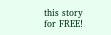this story for FREE!